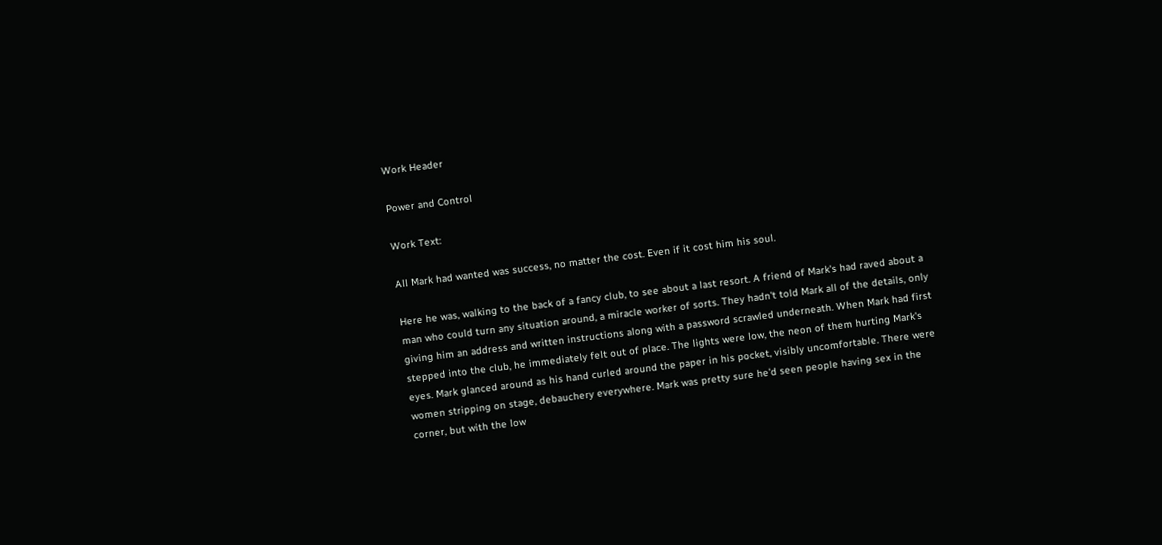Work Header

Power and Control

Work Text:

All Mark had wanted was success, no matter the cost. Even if it cost him his soul.

Here he was, walking to the back of a fancy club, to see about a last resort. A friend of Mark's had raved about a man who could turn any situation around, a miracle worker of sorts. They hadn't told Mark all of the details, only giving him an address and written instructions along with a password scrawled underneath. When Mark had first stepped into the club, he immediately felt out of place. The lights were low, the neon of them hurting Mark's eyes. Mark glanced around as his hand curled around the paper in his pocket, visibly uncomfortable. There were women stripping on stage, debauchery everywhere. Mark was pretty sure he'd seen people having sex in the corner, but with the low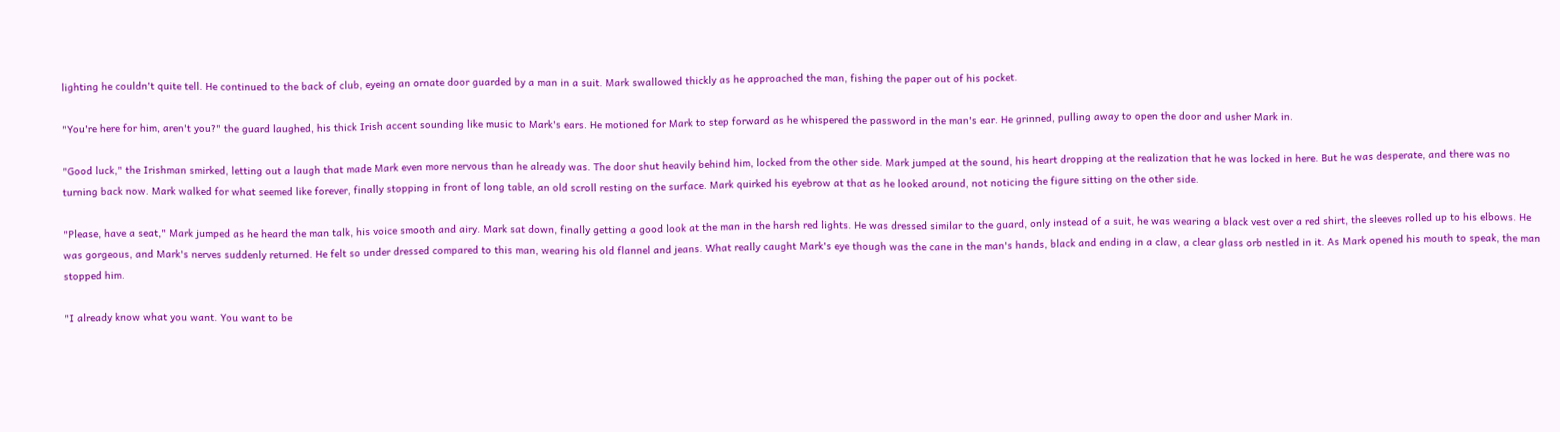lighting he couldn't quite tell. He continued to the back of club, eyeing an ornate door guarded by a man in a suit. Mark swallowed thickly as he approached the man, fishing the paper out of his pocket.

"You're here for him, aren't you?" the guard laughed, his thick Irish accent sounding like music to Mark's ears. He motioned for Mark to step forward as he whispered the password in the man's ear. He grinned, pulling away to open the door and usher Mark in.

"Good luck," the Irishman smirked, letting out a laugh that made Mark even more nervous than he already was. The door shut heavily behind him, locked from the other side. Mark jumped at the sound, his heart dropping at the realization that he was locked in here. But he was desperate, and there was no turning back now. Mark walked for what seemed like forever, finally stopping in front of long table, an old scroll resting on the surface. Mark quirked his eyebrow at that as he looked around, not noticing the figure sitting on the other side.

"Please, have a seat," Mark jumped as he heard the man talk, his voice smooth and airy. Mark sat down, finally getting a good look at the man in the harsh red lights. He was dressed similar to the guard, only instead of a suit, he was wearing a black vest over a red shirt, the sleeves rolled up to his elbows. He was gorgeous, and Mark's nerves suddenly returned. He felt so under dressed compared to this man, wearing his old flannel and jeans. What really caught Mark's eye though was the cane in the man's hands, black and ending in a claw, a clear glass orb nestled in it. As Mark opened his mouth to speak, the man stopped him.

"I already know what you want. You want to be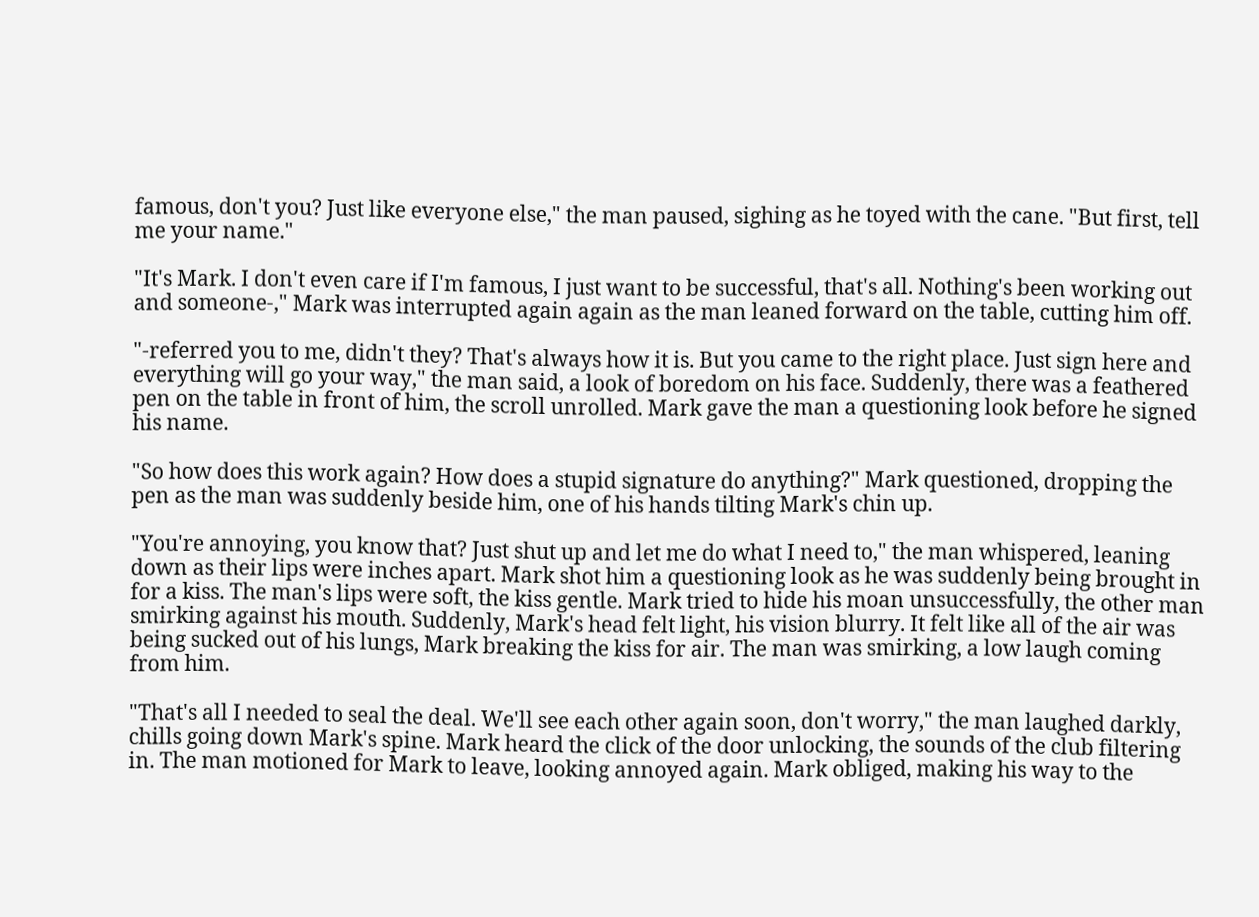famous, don't you? Just like everyone else," the man paused, sighing as he toyed with the cane. "But first, tell me your name."

"It's Mark. I don't even care if I'm famous, I just want to be successful, that's all. Nothing's been working out and someone-," Mark was interrupted again again as the man leaned forward on the table, cutting him off.

"-referred you to me, didn't they? That's always how it is. But you came to the right place. Just sign here and everything will go your way," the man said, a look of boredom on his face. Suddenly, there was a feathered pen on the table in front of him, the scroll unrolled. Mark gave the man a questioning look before he signed his name.

"So how does this work again? How does a stupid signature do anything?" Mark questioned, dropping the pen as the man was suddenly beside him, one of his hands tilting Mark's chin up.

"You're annoying, you know that? Just shut up and let me do what I need to," the man whispered, leaning down as their lips were inches apart. Mark shot him a questioning look as he was suddenly being brought in for a kiss. The man's lips were soft, the kiss gentle. Mark tried to hide his moan unsuccessfully, the other man smirking against his mouth. Suddenly, Mark's head felt light, his vision blurry. It felt like all of the air was being sucked out of his lungs, Mark breaking the kiss for air. The man was smirking, a low laugh coming from him.

"That's all I needed to seal the deal. We'll see each other again soon, don't worry," the man laughed darkly, chills going down Mark's spine. Mark heard the click of the door unlocking, the sounds of the club filtering in. The man motioned for Mark to leave, looking annoyed again. Mark obliged, making his way to the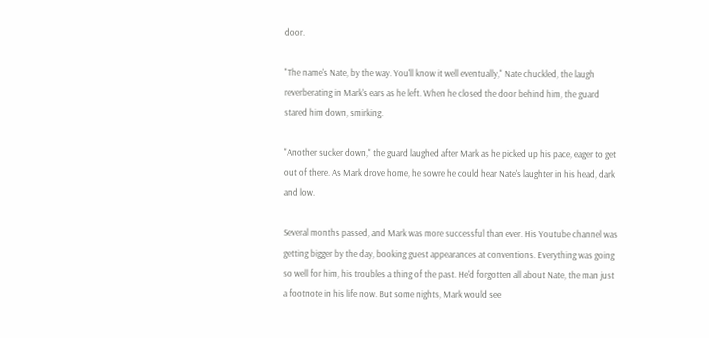door.

"The name's Nate, by the way. You'll know it well eventually," Nate chuckled, the laugh reverberating in Mark's ears as he left. When he closed the door behind him, the guard stared him down, smirking.

"Another sucker down," the guard laughed after Mark as he picked up his pace, eager to get out of there. As Mark drove home, he sowre he could hear Nate's laughter in his head, dark and low.

Several months passed, and Mark was more successful than ever. His Youtube channel was getting bigger by the day, booking guest appearances at conventions. Everything was going so well for him, his troubles a thing of the past. He'd forgotten all about Nate, the man just a footnote in his life now. But some nights, Mark would see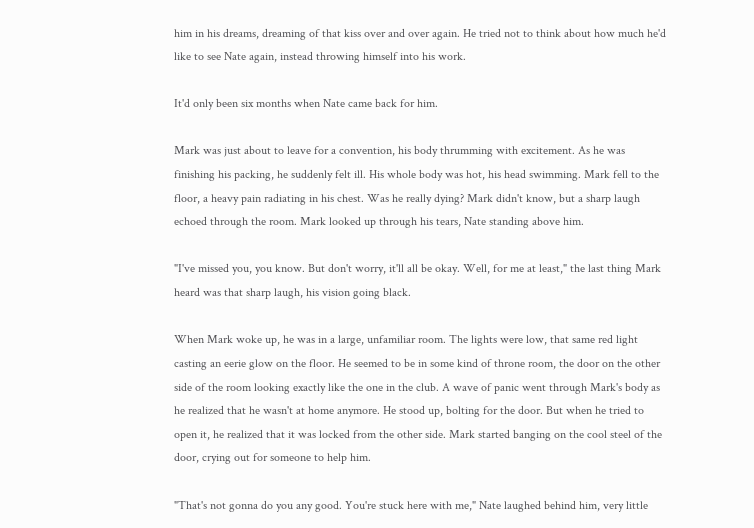him in his dreams, dreaming of that kiss over and over again. He tried not to think about how much he'd like to see Nate again, instead throwing himself into his work.

It'd only been six months when Nate came back for him.

Mark was just about to leave for a convention, his body thrumming with excitement. As he was finishing his packing, he suddenly felt ill. His whole body was hot, his head swimming. Mark fell to the floor, a heavy pain radiating in his chest. Was he really dying? Mark didn't know, but a sharp laugh echoed through the room. Mark looked up through his tears, Nate standing above him.

"I've missed you, you know. But don't worry, it'll all be okay. Well, for me at least," the last thing Mark heard was that sharp laugh, his vision going black.

When Mark woke up, he was in a large, unfamiliar room. The lights were low, that same red light casting an eerie glow on the floor. He seemed to be in some kind of throne room, the door on the other side of the room looking exactly like the one in the club. A wave of panic went through Mark's body as he realized that he wasn't at home anymore. He stood up, bolting for the door. But when he tried to open it, he realized that it was locked from the other side. Mark started banging on the cool steel of the door, crying out for someone to help him.

"That's not gonna do you any good. You're stuck here with me," Nate laughed behind him, very little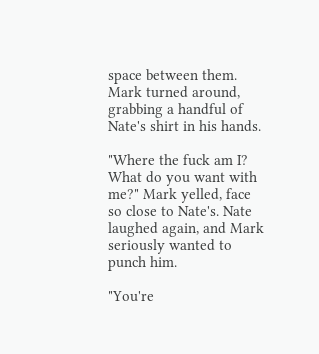space between them. Mark turned around, grabbing a handful of Nate's shirt in his hands.

"Where the fuck am I? What do you want with me?" Mark yelled, face so close to Nate's. Nate laughed again, and Mark seriously wanted to punch him.

"You're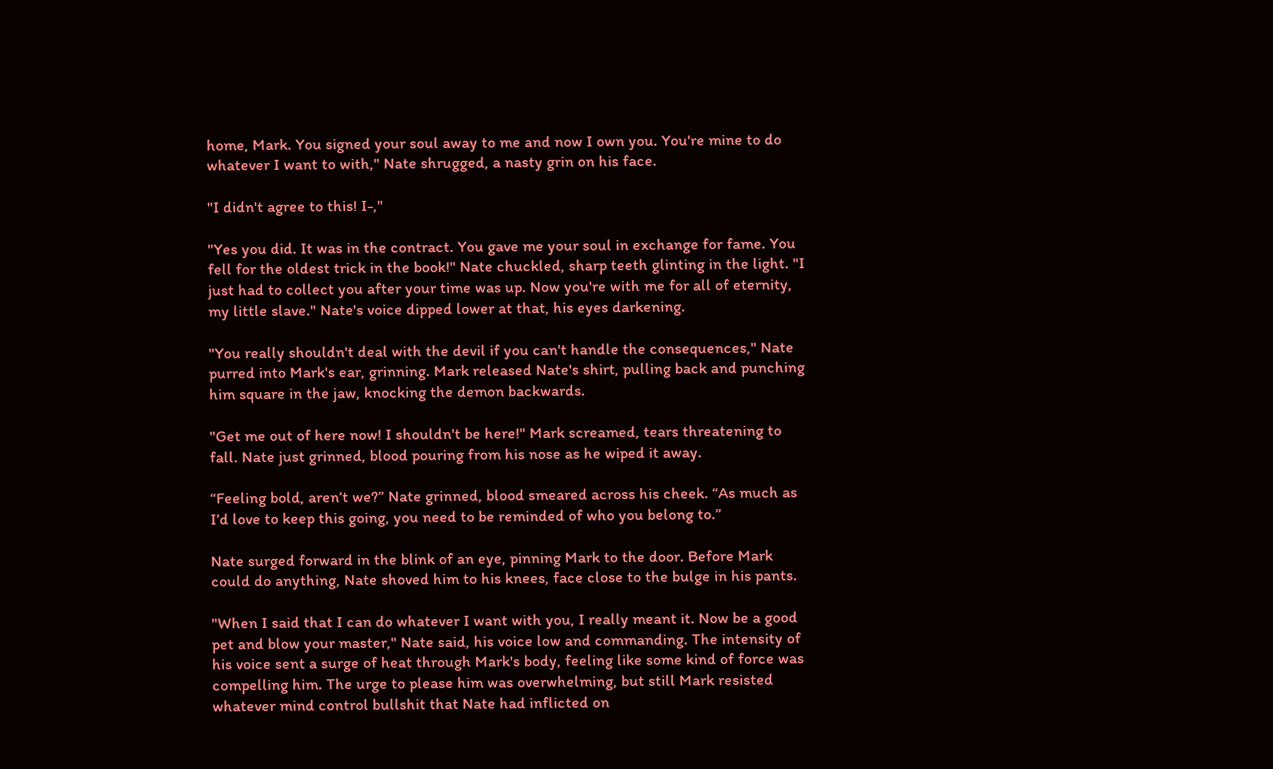home, Mark. You signed your soul away to me and now I own you. You're mine to do whatever I want to with," Nate shrugged, a nasty grin on his face.

"I didn't agree to this! I-,"

"Yes you did. It was in the contract. You gave me your soul in exchange for fame. You fell for the oldest trick in the book!" Nate chuckled, sharp teeth glinting in the light. "I just had to collect you after your time was up. Now you're with me for all of eternity, my little slave." Nate's voice dipped lower at that, his eyes darkening.

"You really shouldn't deal with the devil if you can't handle the consequences," Nate purred into Mark's ear, grinning. Mark released Nate's shirt, pulling back and punching him square in the jaw, knocking the demon backwards.

"Get me out of here now! I shouldn't be here!" Mark screamed, tears threatening to fall. Nate just grinned, blood pouring from his nose as he wiped it away.

“Feeling bold, aren’t we?” Nate grinned, blood smeared across his cheek. “As much as I’d love to keep this going, you need to be reminded of who you belong to.”

Nate surged forward in the blink of an eye, pinning Mark to the door. Before Mark could do anything, Nate shoved him to his knees, face close to the bulge in his pants.

"When I said that I can do whatever I want with you, I really meant it. Now be a good pet and blow your master," Nate said, his voice low and commanding. The intensity of his voice sent a surge of heat through Mark's body, feeling like some kind of force was compelling him. The urge to please him was overwhelming, but still Mark resisted whatever mind control bullshit that Nate had inflicted on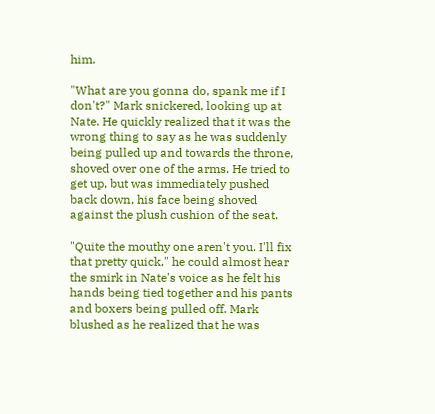him.

"What are you gonna do, spank me if I don't?" Mark snickered, looking up at Nate. He quickly realized that it was the wrong thing to say as he was suddenly being pulled up and towards the throne, shoved over one of the arms. He tried to get up, but was immediately pushed back down, his face being shoved against the plush cushion of the seat.

"Quite the mouthy one aren't you. I'll fix that pretty quick," he could almost hear the smirk in Nate's voice as he felt his hands being tied together and his pants and boxers being pulled off. Mark blushed as he realized that he was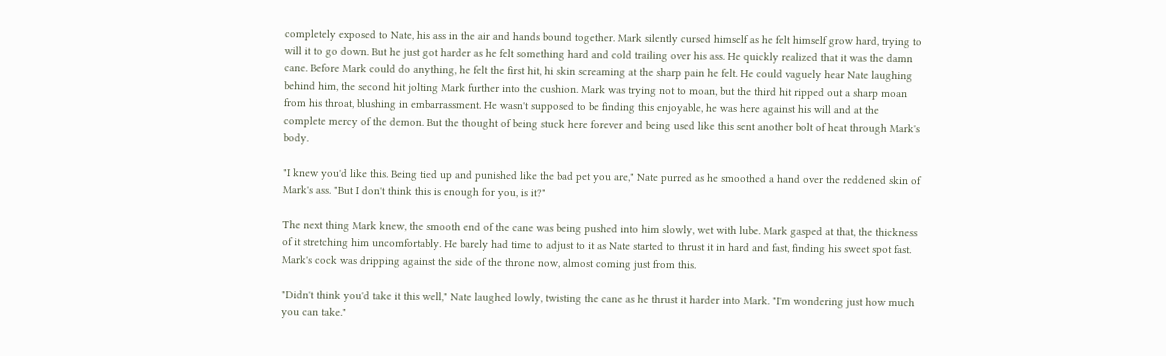completely exposed to Nate, his ass in the air and hands bound together. Mark silently cursed himself as he felt himself grow hard, trying to will it to go down. But he just got harder as he felt something hard and cold trailing over his ass. He quickly realized that it was the damn cane. Before Mark could do anything, he felt the first hit, hi skin screaming at the sharp pain he felt. He could vaguely hear Nate laughing behind him, the second hit jolting Mark further into the cushion. Mark was trying not to moan, but the third hit ripped out a sharp moan from his throat, blushing in embarrassment. He wasn't supposed to be finding this enjoyable, he was here against his will and at the complete mercy of the demon. But the thought of being stuck here forever and being used like this sent another bolt of heat through Mark's body.

"I knew you'd like this. Being tied up and punished like the bad pet you are," Nate purred as he smoothed a hand over the reddened skin of Mark's ass. "But I don't think this is enough for you, is it?"

The next thing Mark knew, the smooth end of the cane was being pushed into him slowly, wet with lube. Mark gasped at that, the thickness of it stretching him uncomfortably. He barely had time to adjust to it as Nate started to thrust it in hard and fast, finding his sweet spot fast. Mark's cock was dripping against the side of the throne now, almost coming just from this.

"Didn't think you'd take it this well," Nate laughed lowly, twisting the cane as he thrust it harder into Mark. "I'm wondering just how much you can take."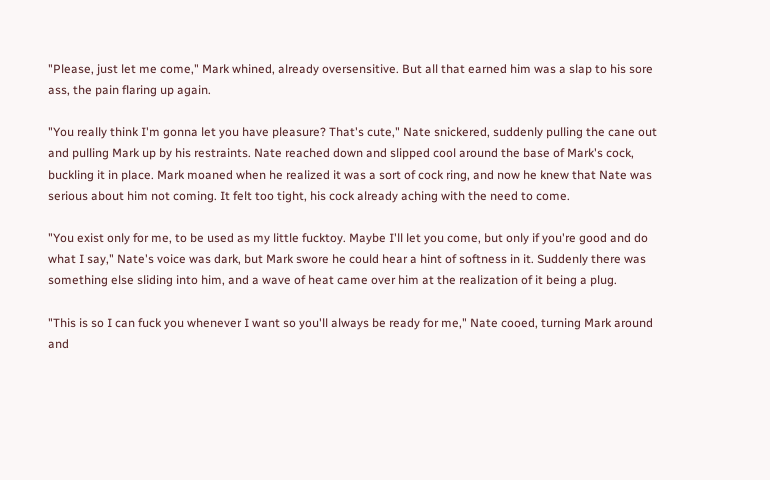"Please, just let me come," Mark whined, already oversensitive. But all that earned him was a slap to his sore ass, the pain flaring up again.

"You really think I'm gonna let you have pleasure? That's cute," Nate snickered, suddenly pulling the cane out and pulling Mark up by his restraints. Nate reached down and slipped cool around the base of Mark's cock, buckling it in place. Mark moaned when he realized it was a sort of cock ring, and now he knew that Nate was serious about him not coming. It felt too tight, his cock already aching with the need to come.

"You exist only for me, to be used as my little fucktoy. Maybe I'll let you come, but only if you're good and do what I say," Nate's voice was dark, but Mark swore he could hear a hint of softness in it. Suddenly there was something else sliding into him, and a wave of heat came over him at the realization of it being a plug.

"This is so I can fuck you whenever I want so you'll always be ready for me," Nate cooed, turning Mark around and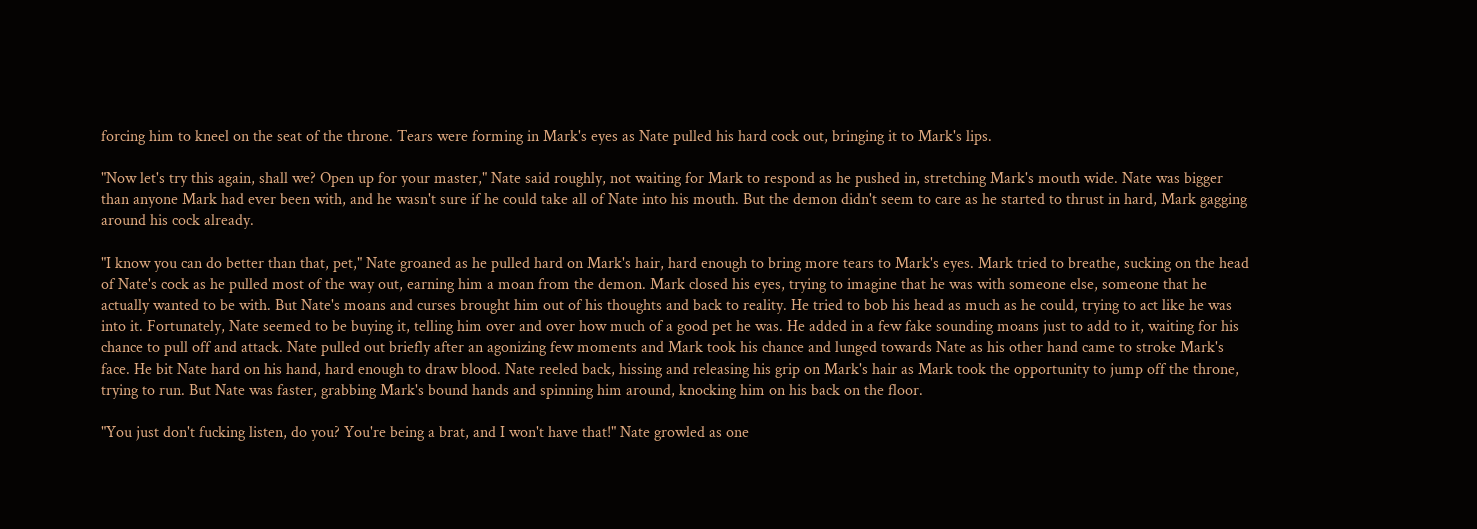forcing him to kneel on the seat of the throne. Tears were forming in Mark's eyes as Nate pulled his hard cock out, bringing it to Mark's lips.

"Now let's try this again, shall we? Open up for your master," Nate said roughly, not waiting for Mark to respond as he pushed in, stretching Mark's mouth wide. Nate was bigger than anyone Mark had ever been with, and he wasn't sure if he could take all of Nate into his mouth. But the demon didn't seem to care as he started to thrust in hard, Mark gagging around his cock already.

"I know you can do better than that, pet," Nate groaned as he pulled hard on Mark's hair, hard enough to bring more tears to Mark's eyes. Mark tried to breathe, sucking on the head of Nate's cock as he pulled most of the way out, earning him a moan from the demon. Mark closed his eyes, trying to imagine that he was with someone else, someone that he actually wanted to be with. But Nate's moans and curses brought him out of his thoughts and back to reality. He tried to bob his head as much as he could, trying to act like he was into it. Fortunately, Nate seemed to be buying it, telling him over and over how much of a good pet he was. He added in a few fake sounding moans just to add to it, waiting for his chance to pull off and attack. Nate pulled out briefly after an agonizing few moments and Mark took his chance and lunged towards Nate as his other hand came to stroke Mark's face. He bit Nate hard on his hand, hard enough to draw blood. Nate reeled back, hissing and releasing his grip on Mark's hair as Mark took the opportunity to jump off the throne, trying to run. But Nate was faster, grabbing Mark's bound hands and spinning him around, knocking him on his back on the floor.

"You just don't fucking listen, do you? You're being a brat, and I won't have that!" Nate growled as one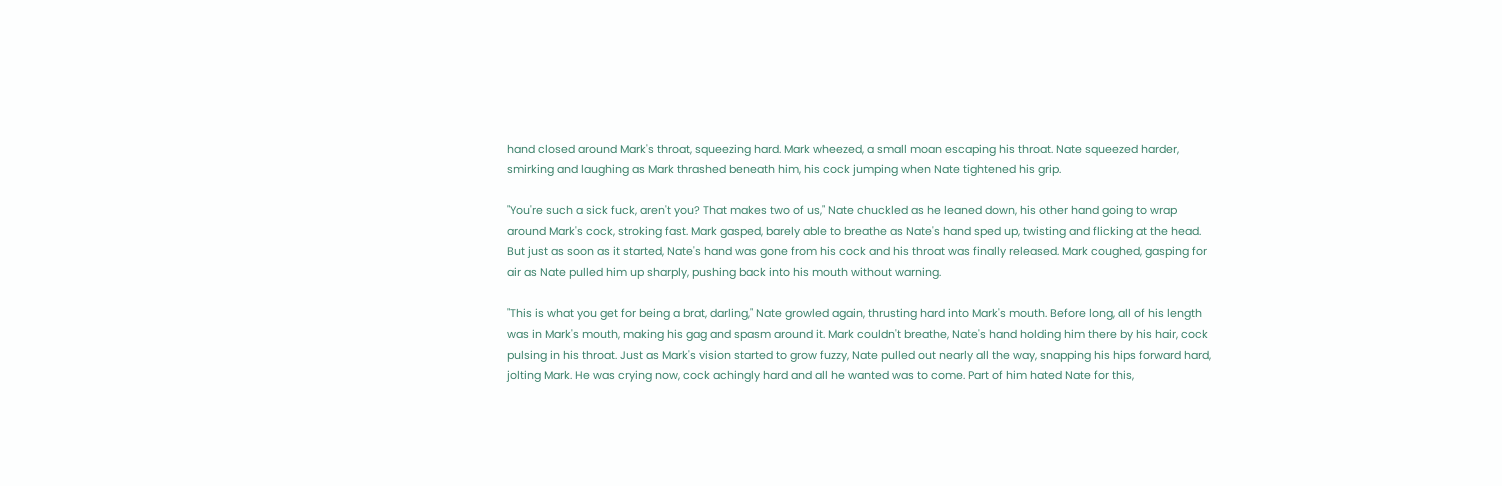hand closed around Mark's throat, squeezing hard. Mark wheezed, a small moan escaping his throat. Nate squeezed harder, smirking and laughing as Mark thrashed beneath him, his cock jumping when Nate tightened his grip.

"You're such a sick fuck, aren't you? That makes two of us," Nate chuckled as he leaned down, his other hand going to wrap around Mark's cock, stroking fast. Mark gasped, barely able to breathe as Nate's hand sped up, twisting and flicking at the head. But just as soon as it started, Nate's hand was gone from his cock and his throat was finally released. Mark coughed, gasping for air as Nate pulled him up sharply, pushing back into his mouth without warning.

"This is what you get for being a brat, darling," Nate growled again, thrusting hard into Mark's mouth. Before long, all of his length was in Mark's mouth, making his gag and spasm around it. Mark couldn't breathe, Nate's hand holding him there by his hair, cock pulsing in his throat. Just as Mark's vision started to grow fuzzy, Nate pulled out nearly all the way, snapping his hips forward hard, jolting Mark. He was crying now, cock achingly hard and all he wanted was to come. Part of him hated Nate for this,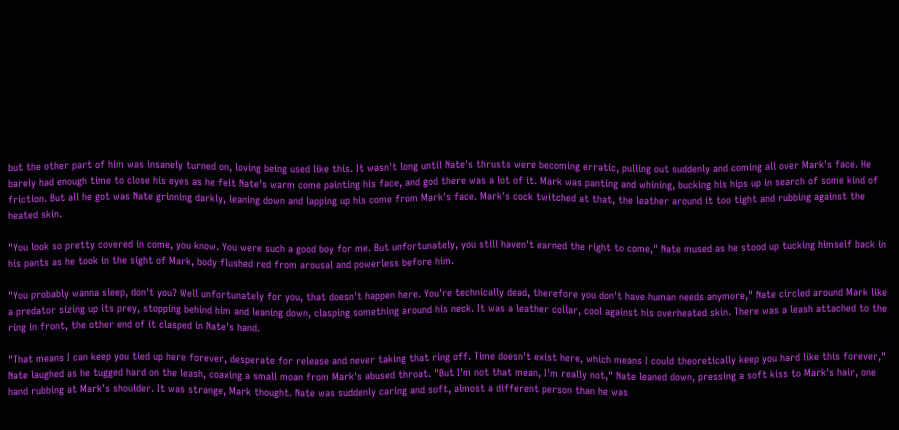but the other part of him was insanely turned on, loving being used like this. It wasn't long until Nate's thrusts were becoming erratic, pulling out suddenly and coming all over Mark's face. He barely had enough time to close his eyes as he felt Nate's warm come painting his face, and god there was a lot of it. Mark was panting and whining, bucking his hips up in search of some kind of friction. But all he got was Nate grinning darkly, leaning down and lapping up his come from Mark's face. Mark's cock twitched at that, the leather around it too tight and rubbing against the heated skin.

"You look so pretty covered in come, you know. You were such a good boy for me. But unfortunately, you still haven't earned the right to come," Nate mused as he stood up tucking himself back in his pants as he took in the sight of Mark, body flushed red from arousal and powerless before him.

"You probably wanna sleep, don't you? Well unfortunately for you, that doesn't happen here. You're technically dead, therefore you don't have human needs anymore," Nate circled around Mark like a predator sizing up its prey, stopping behind him and leaning down, clasping something around his neck. It was a leather collar, cool against his overheated skin. There was a leash attached to the ring in front, the other end of it clasped in Nate's hand.

"That means I can keep you tied up here forever, desperate for release and never taking that ring off. Time doesn't exist here, which means I could theoretically keep you hard like this forever," Nate laughed as he tugged hard on the leash, coaxing a small moan from Mark's abused throat. "But I'm not that mean, I'm really not," Nate leaned down, pressing a soft kiss to Mark's hair, one hand rubbing at Mark's shoulder. It was strange, Mark thought. Nate was suddenly caring and soft, almost a different person than he was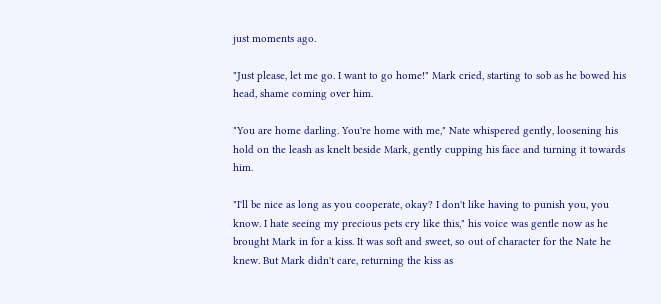just moments ago.

"Just please, let me go. I want to go home!" Mark cried, starting to sob as he bowed his head, shame coming over him.

"You are home darling. You're home with me," Nate whispered gently, loosening his hold on the leash as knelt beside Mark, gently cupping his face and turning it towards him.

"I'll be nice as long as you cooperate, okay? I don't like having to punish you, you know. I hate seeing my precious pets cry like this," his voice was gentle now as he brought Mark in for a kiss. It was soft and sweet, so out of character for the Nate he knew. But Mark didn't care, returning the kiss as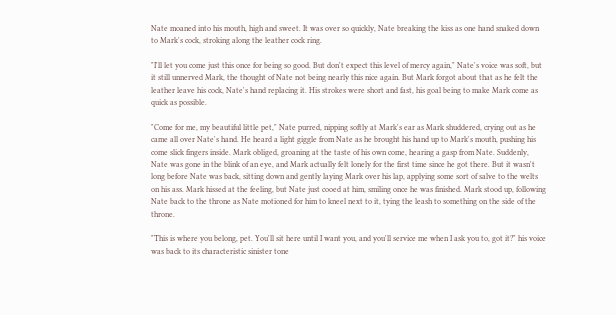Nate moaned into his mouth, high and sweet. It was over so quickly, Nate breaking the kiss as one hand snaked down to Mark's cock, stroking along the leather cock ring.

"I'll let you come just this once for being so good. But don't expect this level of mercy again," Nate's voice was soft, but it still unnerved Mark, the thought of Nate not being nearly this nice again. But Mark forgot about that as he felt the leather leave his cock, Nate's hand replacing it. His strokes were short and fast, his goal being to make Mark come as quick as possible.

"Come for me, my beautiful little pet," Nate purred, nipping softly at Mark's ear as Mark shuddered, crying out as he came all over Nate's hand. He heard a light giggle from Nate as he brought his hand up to Mark's mouth, pushing his come slick fingers inside. Mark obliged, groaning at the taste of his own come, hearing a gasp from Nate. Suddenly, Nate was gone in the blink of an eye, and Mark actually felt lonely for the first time since he got there. But it wasn't long before Nate was back, sitting down and gently laying Mark over his lap, applying some sort of salve to the welts on his ass. Mark hissed at the feeling, but Nate just cooed at him, smiling once he was finished. Mark stood up, following Nate back to the throne as Nate motioned for him to kneel next to it, tying the leash to something on the side of the throne.

"This is where you belong, pet. You'll sit here until I want you, and you'll service me when I ask you to, got it?" his voice was back to its characteristic sinister tone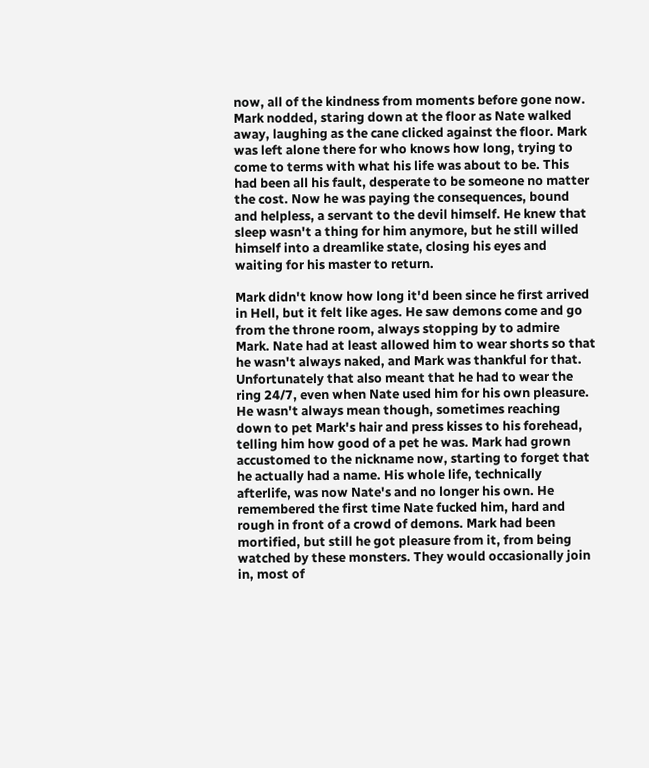now, all of the kindness from moments before gone now. Mark nodded, staring down at the floor as Nate walked away, laughing as the cane clicked against the floor. Mark was left alone there for who knows how long, trying to come to terms with what his life was about to be. This had been all his fault, desperate to be someone no matter the cost. Now he was paying the consequences, bound and helpless, a servant to the devil himself. He knew that sleep wasn't a thing for him anymore, but he still willed himself into a dreamlike state, closing his eyes and waiting for his master to return.

Mark didn't know how long it'd been since he first arrived in Hell, but it felt like ages. He saw demons come and go from the throne room, always stopping by to admire Mark. Nate had at least allowed him to wear shorts so that he wasn't always naked, and Mark was thankful for that. Unfortunately that also meant that he had to wear the ring 24/7, even when Nate used him for his own pleasure. He wasn't always mean though, sometimes reaching down to pet Mark's hair and press kisses to his forehead, telling him how good of a pet he was. Mark had grown accustomed to the nickname now, starting to forget that he actually had a name. His whole life, technically afterlife, was now Nate's and no longer his own. He remembered the first time Nate fucked him, hard and rough in front of a crowd of demons. Mark had been mortified, but still he got pleasure from it, from being watched by these monsters. They would occasionally join in, most of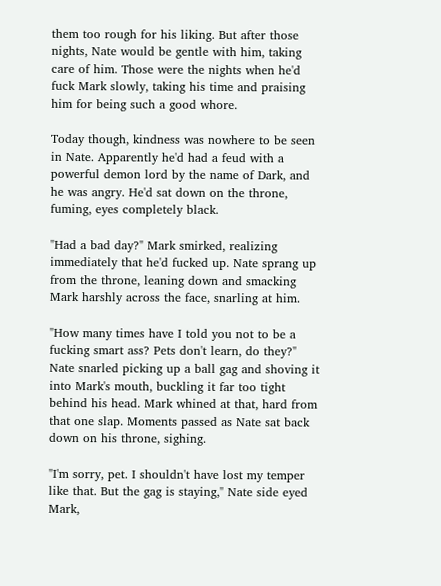them too rough for his liking. But after those nights, Nate would be gentle with him, taking care of him. Those were the nights when he'd fuck Mark slowly, taking his time and praising him for being such a good whore.

Today though, kindness was nowhere to be seen in Nate. Apparently he'd had a feud with a powerful demon lord by the name of Dark, and he was angry. He'd sat down on the throne, fuming, eyes completely black.

"Had a bad day?" Mark smirked, realizing immediately that he'd fucked up. Nate sprang up from the throne, leaning down and smacking Mark harshly across the face, snarling at him.

"How many times have I told you not to be a fucking smart ass? Pets don't learn, do they?" Nate snarled picking up a ball gag and shoving it into Mark's mouth, buckling it far too tight behind his head. Mark whined at that, hard from that one slap. Moments passed as Nate sat back down on his throne, sighing.

"I'm sorry, pet. I shouldn't have lost my temper like that. But the gag is staying," Nate side eyed Mark,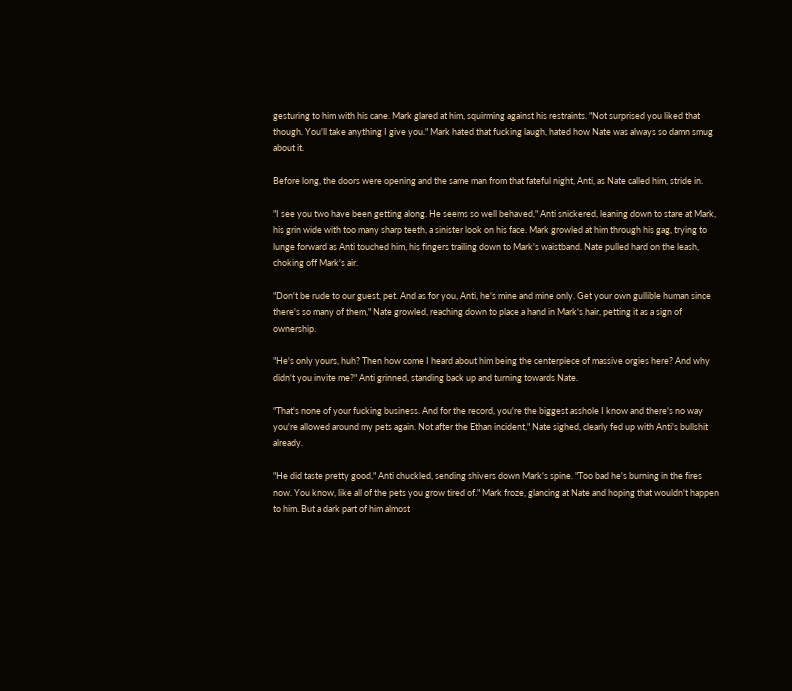gesturing to him with his cane. Mark glared at him, squirming against his restraints. "Not surprised you liked that though. You'll take anything I give you." Mark hated that fucking laugh, hated how Nate was always so damn smug about it.

Before long, the doors were opening and the same man from that fateful night, Anti, as Nate called him, stride in.

"I see you two have been getting along. He seems so well behaved," Anti snickered, leaning down to stare at Mark, his grin wide with too many sharp teeth, a sinister look on his face. Mark growled at him through his gag, trying to lunge forward as Anti touched him, his fingers trailing down to Mark's waistband. Nate pulled hard on the leash, choking off Mark's air.

"Don't be rude to our guest, pet. And as for you, Anti, he's mine and mine only. Get your own gullible human since there's so many of them," Nate growled, reaching down to place a hand in Mark's hair, petting it as a sign of ownership.

"He's only yours, huh? Then how come I heard about him being the centerpiece of massive orgies here? And why didn't you invite me?" Anti grinned, standing back up and turning towards Nate.

"That's none of your fucking business. And for the record, you're the biggest asshole I know and there's no way you're allowed around my pets again. Not after the Ethan incident," Nate sighed, clearly fed up with Anti's bullshit already.

"He did taste pretty good," Anti chuckled, sending shivers down Mark's spine. "Too bad he's burning in the fires now. You know, like all of the pets you grow tired of." Mark froze, glancing at Nate and hoping that wouldn't happen to him. But a dark part of him almost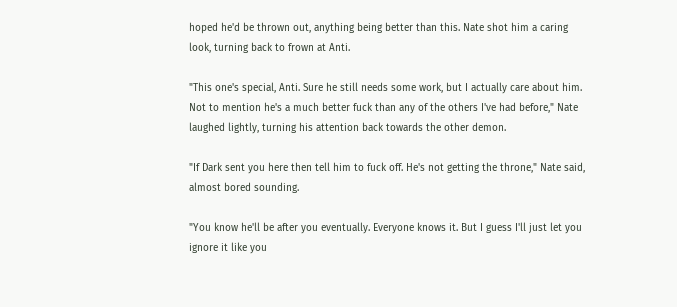hoped he'd be thrown out, anything being better than this. Nate shot him a caring look, turning back to frown at Anti.

"This one's special, Anti. Sure he still needs some work, but I actually care about him. Not to mention he's a much better fuck than any of the others I've had before," Nate laughed lightly, turning his attention back towards the other demon.

"If Dark sent you here then tell him to fuck off. He's not getting the throne," Nate said, almost bored sounding.

"You know he'll be after you eventually. Everyone knows it. But I guess I'll just let you ignore it like you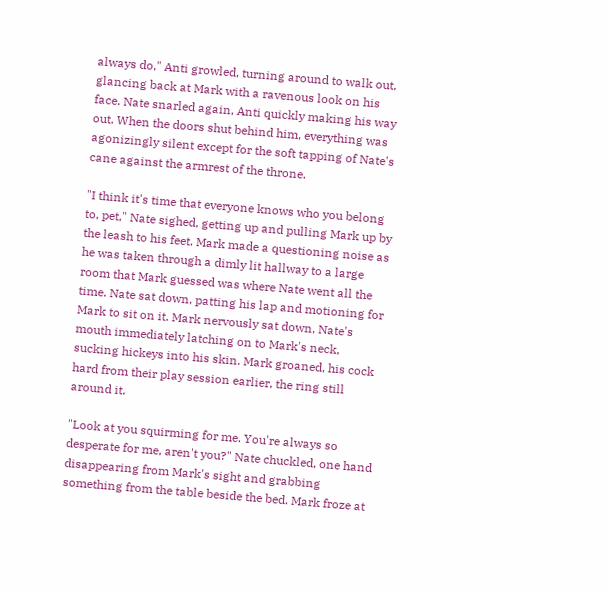always do," Anti growled, turning around to walk out, glancing back at Mark with a ravenous look on his face. Nate snarled again, Anti quickly making his way out. When the doors shut behind him, everything was agonizingly silent except for the soft tapping of Nate's cane against the armrest of the throne.

"I think it's time that everyone knows who you belong to, pet," Nate sighed, getting up and pulling Mark up by the leash to his feet. Mark made a questioning noise as he was taken through a dimly lit hallway to a large room that Mark guessed was where Nate went all the time. Nate sat down, patting his lap and motioning for Mark to sit on it. Mark nervously sat down, Nate's mouth immediately latching on to Mark's neck, sucking hickeys into his skin. Mark groaned, his cock hard from their play session earlier, the ring still around it.

"Look at you squirming for me. You're always so desperate for me, aren't you?" Nate chuckled, one hand disappearing from Mark's sight and grabbing something from the table beside the bed. Mark froze at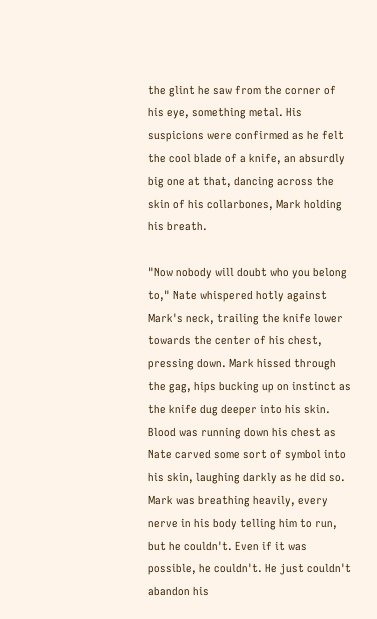the glint he saw from the corner of his eye, something metal. His suspicions were confirmed as he felt the cool blade of a knife, an absurdly big one at that, dancing across the skin of his collarbones, Mark holding his breath.

"Now nobody will doubt who you belong to," Nate whispered hotly against Mark's neck, trailing the knife lower towards the center of his chest, pressing down. Mark hissed through the gag, hips bucking up on instinct as the knife dug deeper into his skin. Blood was running down his chest as Nate carved some sort of symbol into his skin, laughing darkly as he did so. Mark was breathing heavily, every nerve in his body telling him to run, but he couldn't. Even if it was possible, he couldn't. He just couldn't abandon his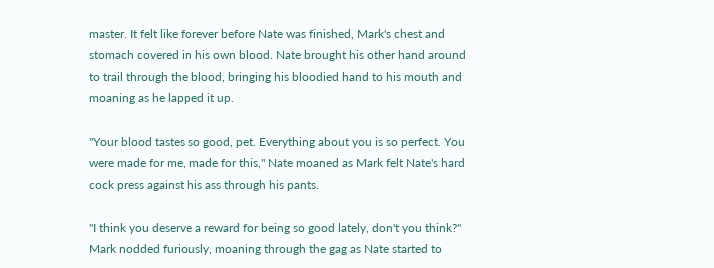master. It felt like forever before Nate was finished, Mark's chest and stomach covered in his own blood. Nate brought his other hand around to trail through the blood, bringing his bloodied hand to his mouth and moaning as he lapped it up.

"Your blood tastes so good, pet. Everything about you is so perfect. You were made for me, made for this," Nate moaned as Mark felt Nate's hard cock press against his ass through his pants.

"I think you deserve a reward for being so good lately, don't you think?" Mark nodded furiously, moaning through the gag as Nate started to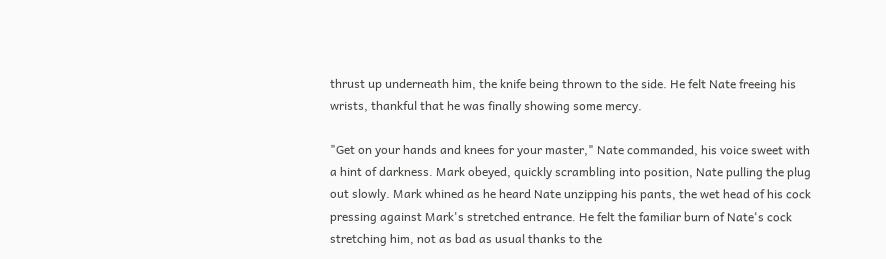thrust up underneath him, the knife being thrown to the side. He felt Nate freeing his wrists, thankful that he was finally showing some mercy.

"Get on your hands and knees for your master," Nate commanded, his voice sweet with a hint of darkness. Mark obeyed, quickly scrambling into position, Nate pulling the plug out slowly. Mark whined as he heard Nate unzipping his pants, the wet head of his cock pressing against Mark's stretched entrance. He felt the familiar burn of Nate's cock stretching him, not as bad as usual thanks to the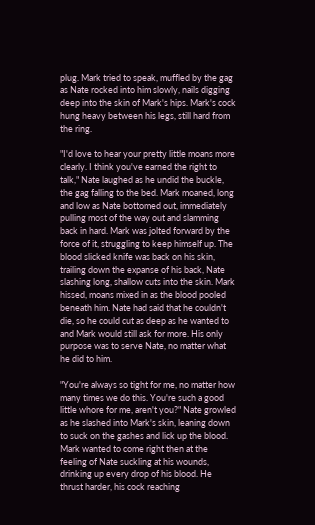plug. Mark tried to speak, muffled by the gag as Nate rocked into him slowly, nails digging deep into the skin of Mark's hips. Mark's cock hung heavy between his legs, still hard from the ring.

"I'd love to hear your pretty little moans more clearly. I think you've earned the right to talk," Nate laughed as he undid the buckle, the gag falling to the bed. Mark moaned, long and low as Nate bottomed out, immediately pulling most of the way out and slamming back in hard. Mark was jolted forward by the force of it, struggling to keep himself up. The blood slicked knife was back on his skin, trailing down the expanse of his back, Nate slashing long, shallow cuts into the skin. Mark hissed, moans mixed in as the blood pooled beneath him. Nate had said that he couldn't die, so he could cut as deep as he wanted to and Mark would still ask for more. His only purpose was to serve Nate, no matter what he did to him.

"You're always so tight for me, no matter how many times we do this. You're such a good little whore for me, aren't you?" Nate growled as he slashed into Mark's skin, leaning down to suck on the gashes and lick up the blood. Mark wanted to come right then at the feeling of Nate suckling at his wounds, drinking up every drop of his blood. He thrust harder, his cock reaching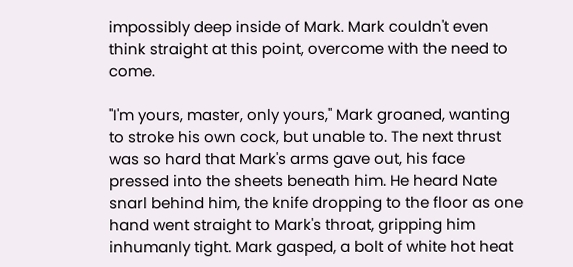impossibly deep inside of Mark. Mark couldn't even think straight at this point, overcome with the need to come.

"I'm yours, master, only yours," Mark groaned, wanting to stroke his own cock, but unable to. The next thrust was so hard that Mark's arms gave out, his face pressed into the sheets beneath him. He heard Nate snarl behind him, the knife dropping to the floor as one hand went straight to Mark's throat, gripping him inhumanly tight. Mark gasped, a bolt of white hot heat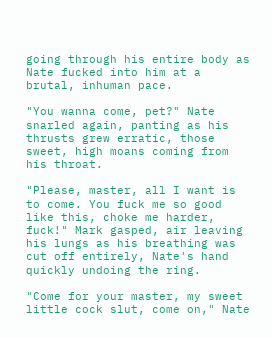going through his entire body as Nate fucked into him at a brutal, inhuman pace.

"You wanna come, pet?" Nate snarled again, panting as his thrusts grew erratic, those sweet, high moans coming from his throat.

"Please, master, all I want is to come. You fuck me so good like this, choke me harder, fuck!" Mark gasped, air leaving his lungs as his breathing was cut off entirely, Nate's hand quickly undoing the ring.

"Come for your master, my sweet little cock slut, come on," Nate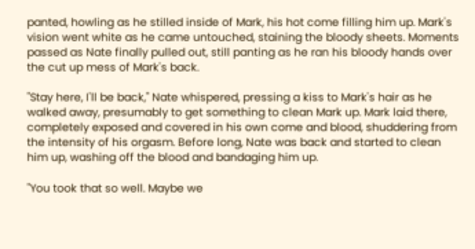panted, howling as he stilled inside of Mark, his hot come filling him up. Mark's vision went white as he came untouched, staining the bloody sheets. Moments passed as Nate finally pulled out, still panting as he ran his bloody hands over the cut up mess of Mark's back.

"Stay here, I'll be back," Nate whispered, pressing a kiss to Mark's hair as he walked away, presumably to get something to clean Mark up. Mark laid there, completely exposed and covered in his own come and blood, shuddering from the intensity of his orgasm. Before long, Nate was back and started to clean him up, washing off the blood and bandaging him up.

"You took that so well. Maybe we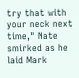try that with your neck next time," Nate smirked as he laid Mark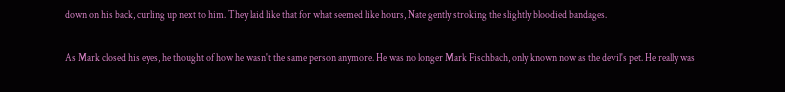down on his back, curling up next to him. They laid like that for what seemed like hours, Nate gently stroking the slightly bloodied bandages.

As Mark closed his eyes, he thought of how he wasn't the same person anymore. He was no longer Mark Fischbach, only known now as the devil's pet. He really was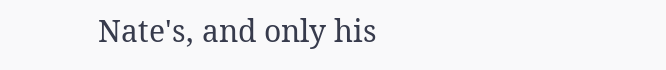Nate's, and only his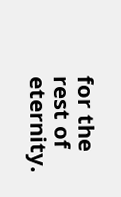for the rest of eternity.